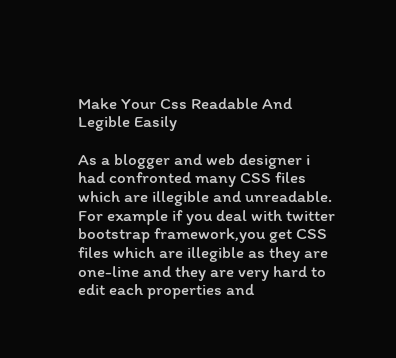Make Your Css Readable And Legible Easily

As a blogger and web designer i had confronted many CSS files which are illegible and unreadable. For example if you deal with twitter bootstrap framework,you get CSS files which are illegible as they are one-line and they are very hard to edit each properties and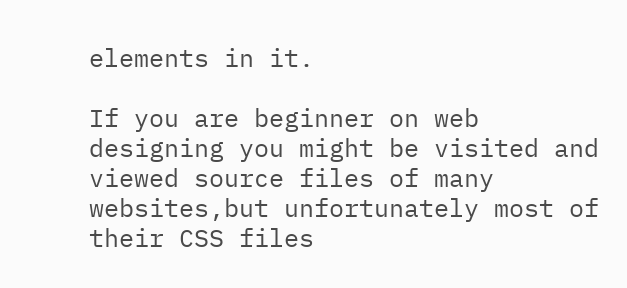elements in it.

If you are beginner on web designing you might be visited and viewed source files of many websites,but unfortunately most of their CSS files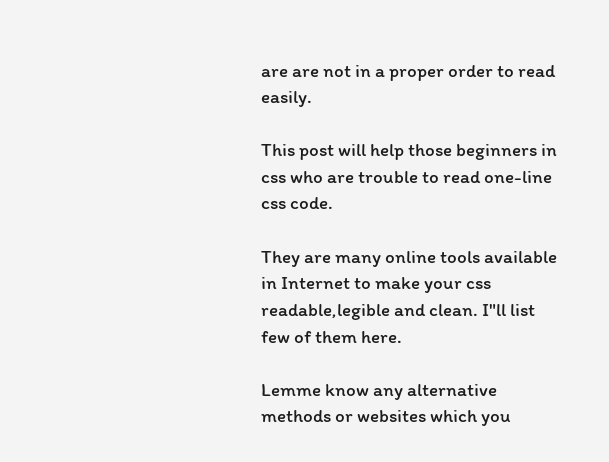are are not in a proper order to read easily.

This post will help those beginners in css who are trouble to read one-line css code.

They are many online tools available in Internet to make your css readable,legible and clean. I"ll list few of them here.

Lemme know any alternative methods or websites which you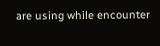are using while encounter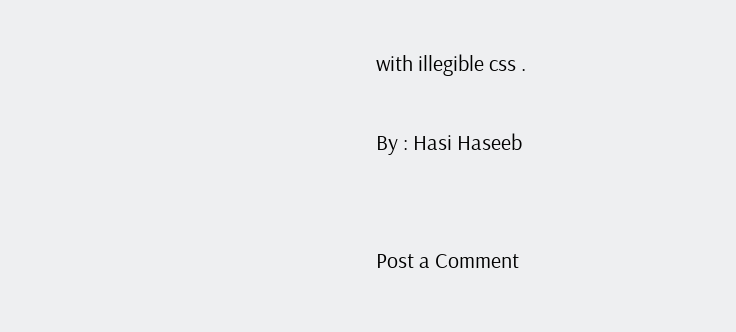with illegible css .

By : Hasi Haseeb


Post a Comment